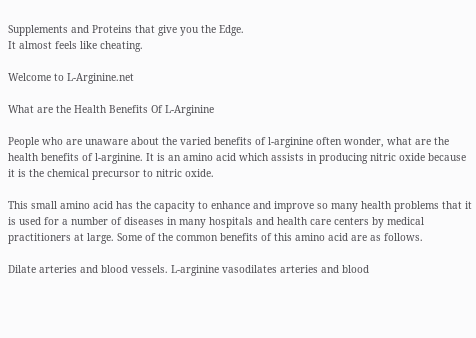Supplements and Proteins that give you the Edge.
It almost feels like cheating.

Welcome to L-Arginine.net

What are the Health Benefits Of L-Arginine

People who are unaware about the varied benefits of l-arginine often wonder, what are the health benefits of l-arginine. It is an amino acid which assists in producing nitric oxide because it is the chemical precursor to nitric oxide.

This small amino acid has the capacity to enhance and improve so many health problems that it is used for a number of diseases in many hospitals and health care centers by medical practitioners at large. Some of the common benefits of this amino acid are as follows.

Dilate arteries and blood vessels. L-arginine vasodilates arteries and blood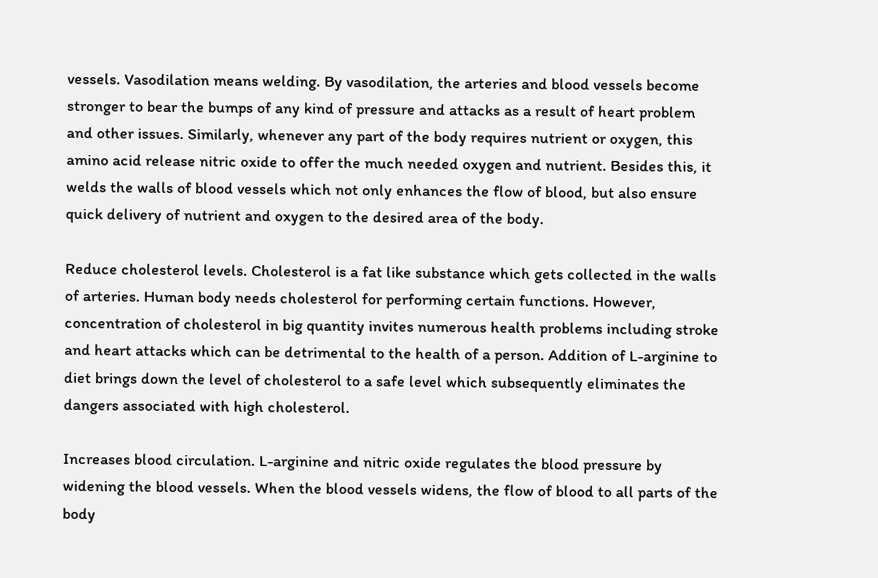vessels. Vasodilation means welding. By vasodilation, the arteries and blood vessels become stronger to bear the bumps of any kind of pressure and attacks as a result of heart problem and other issues. Similarly, whenever any part of the body requires nutrient or oxygen, this amino acid release nitric oxide to offer the much needed oxygen and nutrient. Besides this, it welds the walls of blood vessels which not only enhances the flow of blood, but also ensure quick delivery of nutrient and oxygen to the desired area of the body.

Reduce cholesterol levels. Cholesterol is a fat like substance which gets collected in the walls of arteries. Human body needs cholesterol for performing certain functions. However, concentration of cholesterol in big quantity invites numerous health problems including stroke and heart attacks which can be detrimental to the health of a person. Addition of L-arginine to diet brings down the level of cholesterol to a safe level which subsequently eliminates the dangers associated with high cholesterol.

Increases blood circulation. L-arginine and nitric oxide regulates the blood pressure by widening the blood vessels. When the blood vessels widens, the flow of blood to all parts of the body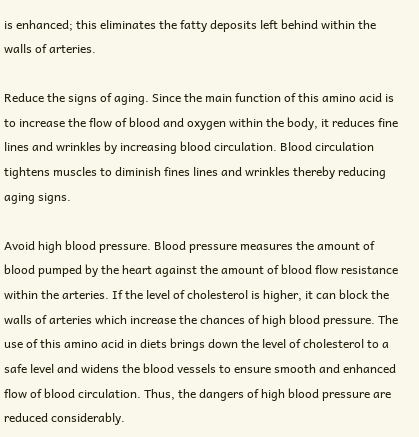is enhanced; this eliminates the fatty deposits left behind within the walls of arteries.

Reduce the signs of aging. Since the main function of this amino acid is to increase the flow of blood and oxygen within the body, it reduces fine lines and wrinkles by increasing blood circulation. Blood circulation tightens muscles to diminish fines lines and wrinkles thereby reducing aging signs.

Avoid high blood pressure. Blood pressure measures the amount of blood pumped by the heart against the amount of blood flow resistance within the arteries. If the level of cholesterol is higher, it can block the walls of arteries which increase the chances of high blood pressure. The use of this amino acid in diets brings down the level of cholesterol to a safe level and widens the blood vessels to ensure smooth and enhanced flow of blood circulation. Thus, the dangers of high blood pressure are reduced considerably.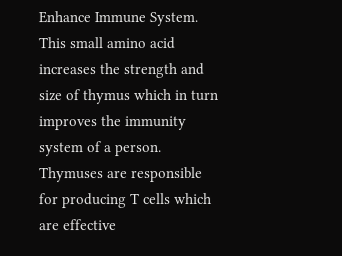Enhance Immune System. This small amino acid increases the strength and size of thymus which in turn improves the immunity system of a person. Thymuses are responsible for producing T cells which are effective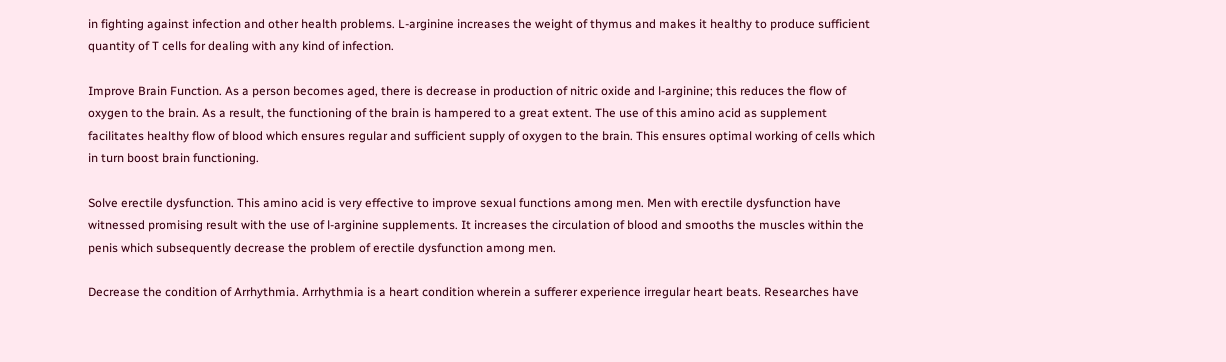in fighting against infection and other health problems. L-arginine increases the weight of thymus and makes it healthy to produce sufficient quantity of T cells for dealing with any kind of infection.

Improve Brain Function. As a person becomes aged, there is decrease in production of nitric oxide and l-arginine; this reduces the flow of oxygen to the brain. As a result, the functioning of the brain is hampered to a great extent. The use of this amino acid as supplement facilitates healthy flow of blood which ensures regular and sufficient supply of oxygen to the brain. This ensures optimal working of cells which in turn boost brain functioning.

Solve erectile dysfunction. This amino acid is very effective to improve sexual functions among men. Men with erectile dysfunction have witnessed promising result with the use of l-arginine supplements. It increases the circulation of blood and smooths the muscles within the penis which subsequently decrease the problem of erectile dysfunction among men.

Decrease the condition of Arrhythmia. Arrhythmia is a heart condition wherein a sufferer experience irregular heart beats. Researches have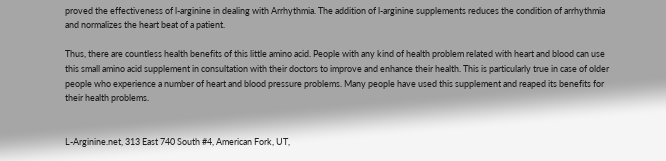proved the effectiveness of l-arginine in dealing with Arrhythmia. The addition of l-arginine supplements reduces the condition of arrhythmia and normalizes the heart beat of a patient.

Thus, there are countless health benefits of this little amino acid. People with any kind of health problem related with heart and blood can use this small amino acid supplement in consultation with their doctors to improve and enhance their health. This is particularly true in case of older people who experience a number of heart and blood pressure problems. Many people have used this supplement and reaped its benefits for their health problems.


L-Arginine.net, 313 East 740 South #4, American Fork, UT,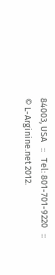84003, USA   ::   Tel: 801-701-9220   ::   © L-Arginine.net 2012.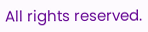All rights reserved.